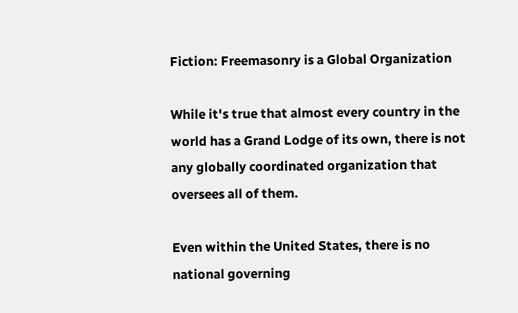Fiction: Freemasonry is a Global Organization

While it's true that almost every country in the world has a Grand Lodge of its own, there is not any globally coordinated organization that oversees all of them.

Even within the United States, there is no national governing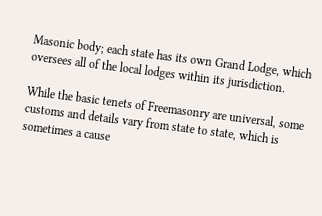Masonic body; each state has its own Grand Lodge, which oversees all of the local lodges within its jurisdiction.

While the basic tenets of Freemasonry are universal, some customs and details vary from state to state, which is sometimes a cause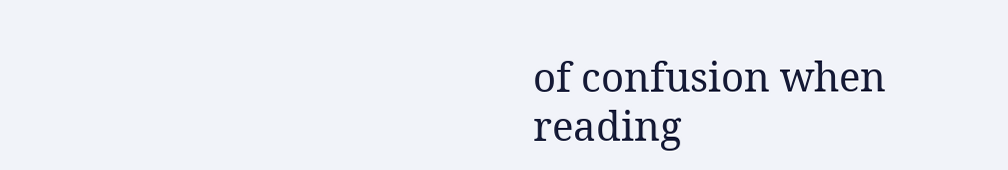of confusion when reading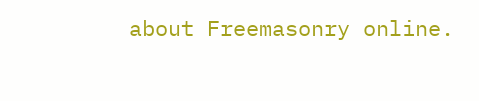about Freemasonry online.